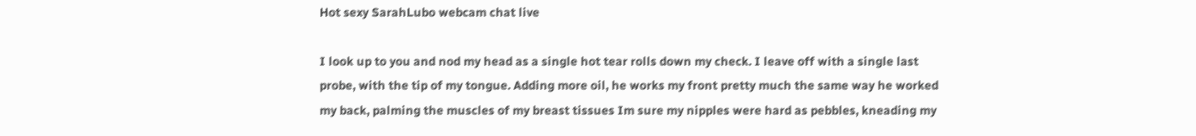Hot sexy SarahLubo webcam chat live

I look up to you and nod my head as a single hot tear rolls down my check. I leave off with a single last probe, with the tip of my tongue. Adding more oil, he works my front pretty much the same way he worked my back, palming the muscles of my breast tissues Im sure my nipples were hard as pebbles, kneading my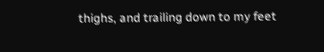thighs, and trailing down to my feet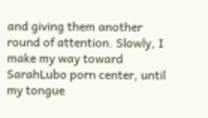and giving them another round of attention. Slowly, I make my way toward SarahLubo porn center, until my tongue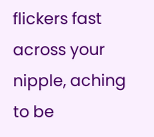flickers fast across your nipple, aching to be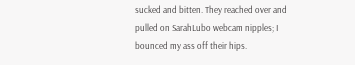sucked and bitten. They reached over and pulled on SarahLubo webcam nipples; I bounced my ass off their hips.